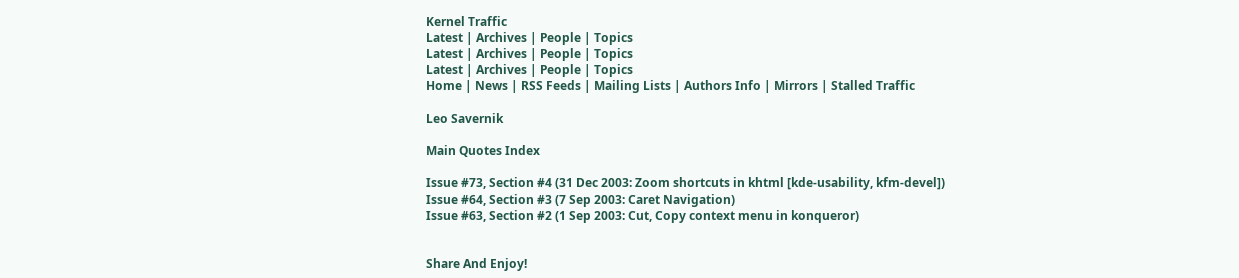Kernel Traffic
Latest | Archives | People | Topics
Latest | Archives | People | Topics
Latest | Archives | People | Topics
Home | News | RSS Feeds | Mailing Lists | Authors Info | Mirrors | Stalled Traffic

Leo Savernik

Main Quotes Index

Issue #73, Section #4 (31 Dec 2003: Zoom shortcuts in khtml [kde-usability, kfm-devel])
Issue #64, Section #3 (7 Sep 2003: Caret Navigation)
Issue #63, Section #2 (1 Sep 2003: Cut, Copy context menu in konqueror)


Share And Enjoy!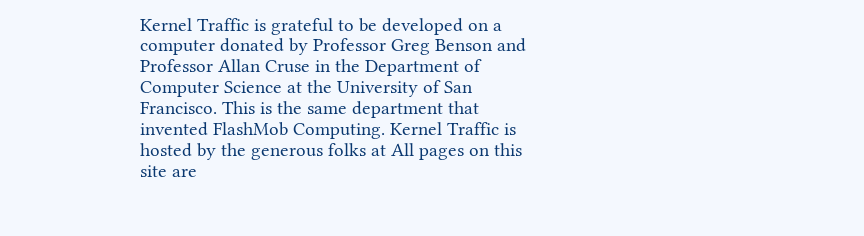Kernel Traffic is grateful to be developed on a computer donated by Professor Greg Benson and Professor Allan Cruse in the Department of Computer Science at the University of San Francisco. This is the same department that invented FlashMob Computing. Kernel Traffic is hosted by the generous folks at All pages on this site are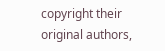copyright their original authors,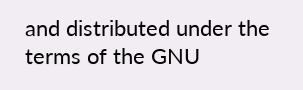and distributed under the terms of the GNU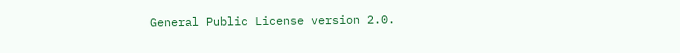General Public License version 2.0.